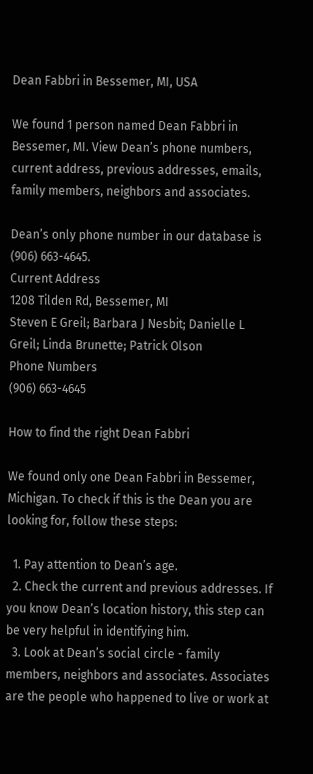Dean Fabbri in Bessemer, MI, USA

We found 1 person named Dean Fabbri in Bessemer, MI. View Dean’s phone numbers, current address, previous addresses, emails, family members, neighbors and associates.

Dean’s only phone number in our database is (906) 663-4645.
Current Address
1208 Tilden Rd, Bessemer, MI
Steven E Greil; Barbara J Nesbit; Danielle L Greil; Linda Brunette; Patrick Olson
Phone Numbers
(906) 663-4645

How to find the right Dean Fabbri

We found only one Dean Fabbri in Bessemer, Michigan. To check if this is the Dean you are looking for, follow these steps:

  1. Pay attention to Dean’s age.
  2. Check the current and previous addresses. If you know Dean’s location history, this step can be very helpful in identifying him.
  3. Look at Dean’s social circle - family members, neighbors and associates. Associates are the people who happened to live or work at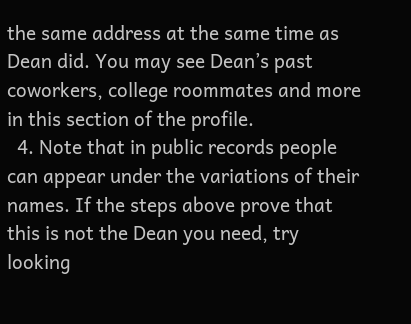the same address at the same time as Dean did. You may see Dean’s past coworkers, college roommates and more in this section of the profile.
  4. Note that in public records people can appear under the variations of their names. If the steps above prove that this is not the Dean you need, try looking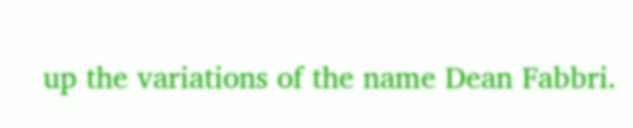up the variations of the name Dean Fabbri.